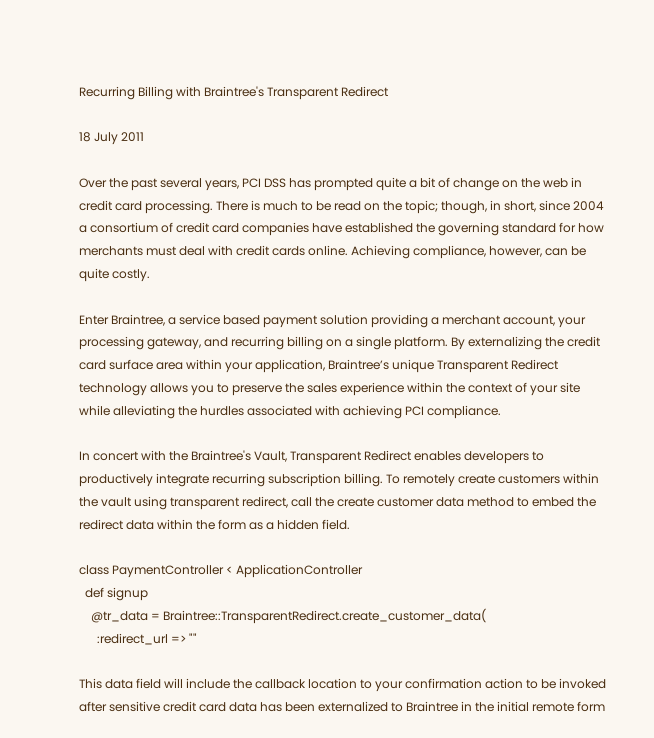Recurring Billing with Braintree's Transparent Redirect

18 July 2011

Over the past several years, PCI DSS has prompted quite a bit of change on the web in credit card processing. There is much to be read on the topic; though, in short, since 2004 a consortium of credit card companies have established the governing standard for how merchants must deal with credit cards online. Achieving compliance, however, can be quite costly.

Enter Braintree, a service based payment solution providing a merchant account, your processing gateway, and recurring billing on a single platform. By externalizing the credit card surface area within your application, Braintree’s unique Transparent Redirect technology allows you to preserve the sales experience within the context of your site while alleviating the hurdles associated with achieving PCI compliance.

In concert with the Braintree's Vault, Transparent Redirect enables developers to productively integrate recurring subscription billing. To remotely create customers within the vault using transparent redirect, call the create customer data method to embed the redirect data within the form as a hidden field.

class PaymentController < ApplicationController
  def signup
    @tr_data = Braintree::TransparentRedirect.create_customer_data(
      :redirect_url => ""

This data field will include the callback location to your confirmation action to be invoked after sensitive credit card data has been externalized to Braintree in the initial remote form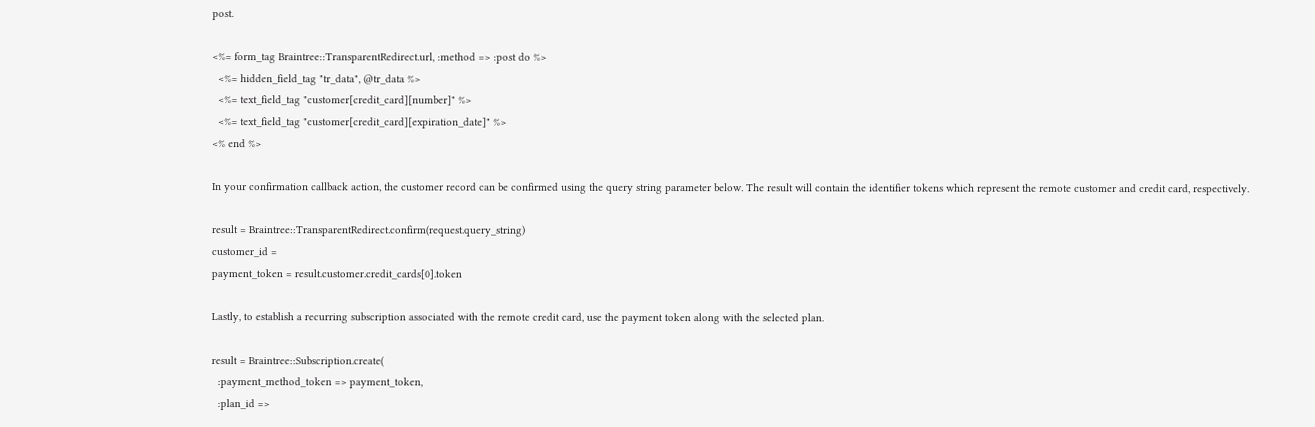post.

<%= form_tag Braintree::TransparentRedirect.url, :method => :post do %>
  <%= hidden_field_tag "tr_data", @tr_data %>
  <%= text_field_tag "customer[credit_card][number]" %>
  <%= text_field_tag "customer[credit_card][expiration_date]" %>
<% end %>

In your confirmation callback action, the customer record can be confirmed using the query string parameter below. The result will contain the identifier tokens which represent the remote customer and credit card, respectively.

result = Braintree::TransparentRedirect.confirm(request.query_string)
customer_id =
payment_token = result.customer.credit_cards[0].token

Lastly, to establish a recurring subscription associated with the remote credit card, use the payment token along with the selected plan.

result = Braintree::Subscription.create(
  :payment_method_token => payment_token,
  :plan_id =>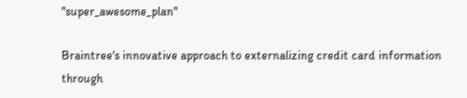"super_awesome_plan"

Braintree's innovative approach to externalizing credit card information through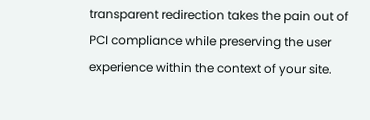transparent redirection takes the pain out of PCI compliance while preserving the user experience within the context of your site.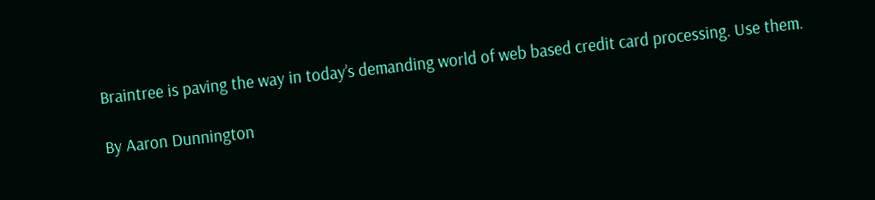Braintree is paving the way in today’s demanding world of web based credit card processing. Use them.

By Aaron Dunnington